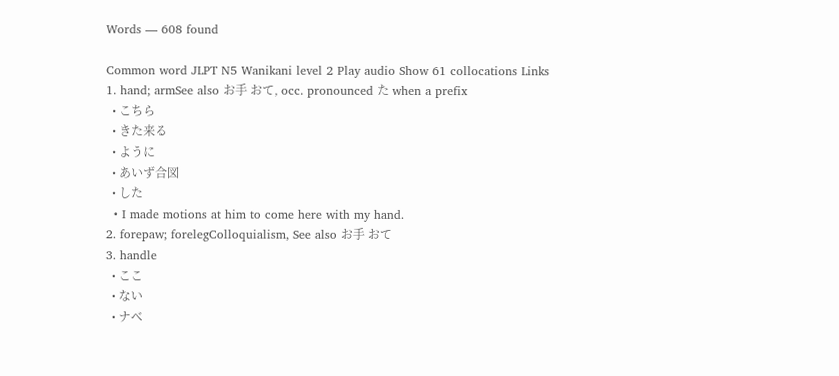Words — 608 found

Common word JLPT N5 Wanikani level 2 Play audio Show 61 collocations Links
1. hand; armSee also お手 おて, occ. pronounced た when a prefix
  • こちら
  • きた来る
  • ように
  • あいず合図
  • した
  • I made motions at him to come here with my hand.
2. forepaw; forelegColloquialism, See also お手 おて
3. handle
  • ここ
  • ない
  • ナベ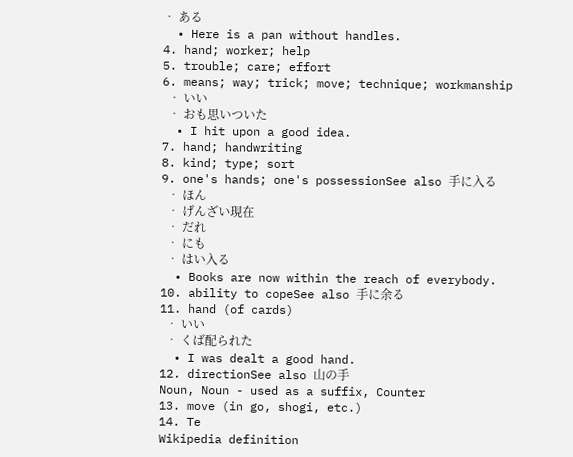• ある
  • Here is a pan without handles.
4. hand; worker; help
5. trouble; care; effort
6. means; way; trick; move; technique; workmanship
  • いい
  • おも思いついた
  • I hit upon a good idea.
7. hand; handwriting
8. kind; type; sort
9. one's hands; one's possessionSee also 手に入る
  • ほん
  • げんざい現在
  • だれ
  • にも
  • はい入る
  • Books are now within the reach of everybody.
10. ability to copeSee also 手に余る
11. hand (of cards)
  • いい
  • くば配られた
  • I was dealt a good hand.
12. directionSee also 山の手
Noun, Noun - used as a suffix, Counter
13. move (in go, shogi, etc.)
14. Te
Wikipedia definition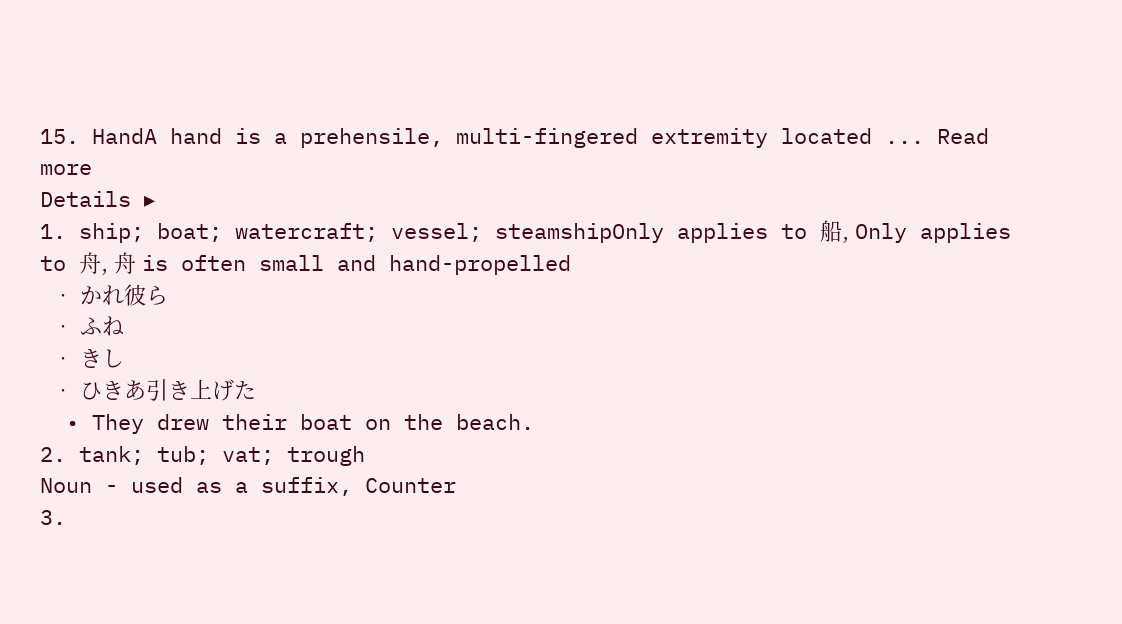15. HandA hand is a prehensile, multi-fingered extremity located ... Read more
Details ▸
1. ship; boat; watercraft; vessel; steamshipOnly applies to 船, Only applies to 舟, 舟 is often small and hand-propelled
  • かれ彼ら
  • ふね
  • きし
  • ひきあ引き上げた
  • They drew their boat on the beach.
2. tank; tub; vat; trough
Noun - used as a suffix, Counter
3.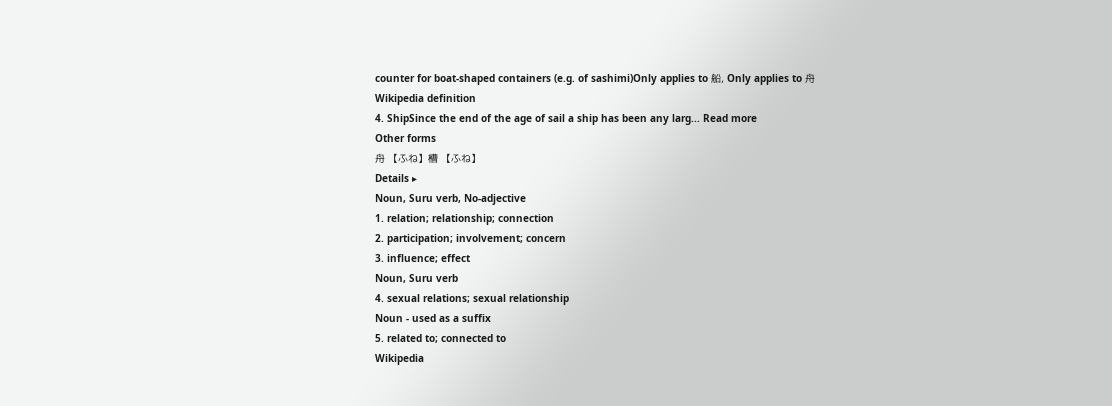counter for boat-shaped containers (e.g. of sashimi)Only applies to 船, Only applies to 舟
Wikipedia definition
4. ShipSince the end of the age of sail a ship has been any larg... Read more
Other forms
舟 【ふね】槽 【ふね】
Details ▸
Noun, Suru verb, No-adjective
1. relation; relationship; connection
2. participation; involvement; concern
3. influence; effect
Noun, Suru verb
4. sexual relations; sexual relationship
Noun - used as a suffix
5. related to; connected to
Wikipedia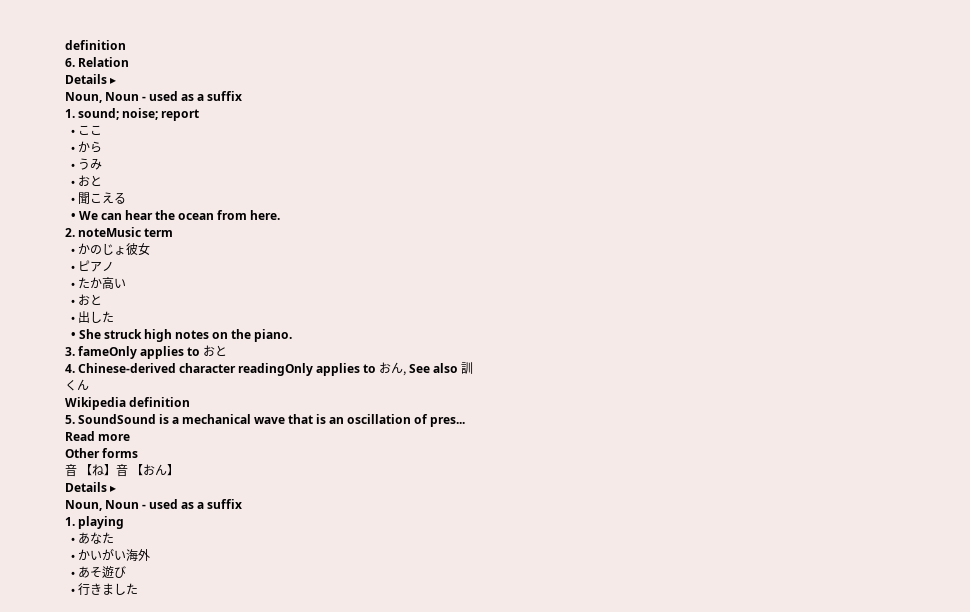definition
6. Relation
Details ▸
Noun, Noun - used as a suffix
1. sound; noise; report
  • ここ
  • から
  • うみ
  • おと
  • 聞こえる
  • We can hear the ocean from here.
2. noteMusic term
  • かのじょ彼女
  • ピアノ
  • たか高い
  • おと
  • 出した
  • She struck high notes on the piano.
3. fameOnly applies to おと
4. Chinese-derived character readingOnly applies to おん, See also 訓 くん
Wikipedia definition
5. SoundSound is a mechanical wave that is an oscillation of pres... Read more
Other forms
音 【ね】音 【おん】
Details ▸
Noun, Noun - used as a suffix
1. playing
  • あなた
  • かいがい海外
  • あそ遊び
  • 行きました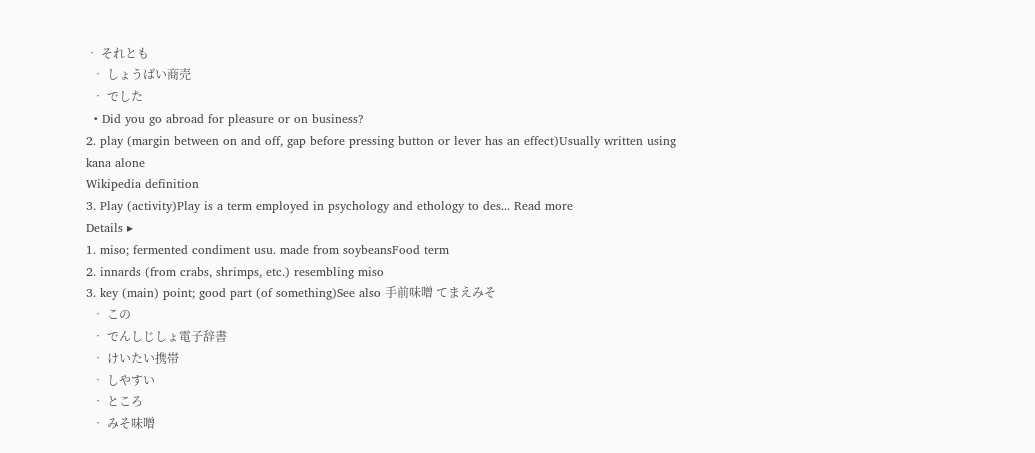• それとも
  • しょうばい商売
  • でした
  • Did you go abroad for pleasure or on business?
2. play (margin between on and off, gap before pressing button or lever has an effect)Usually written using kana alone
Wikipedia definition
3. Play (activity)Play is a term employed in psychology and ethology to des... Read more
Details ▸
1. miso; fermented condiment usu. made from soybeansFood term
2. innards (from crabs, shrimps, etc.) resembling miso
3. key (main) point; good part (of something)See also 手前味噌 てまえみそ
  • この
  • でんしじしょ電子辞書
  • けいたい携帯
  • しやすい
  • ところ
  • みそ味噌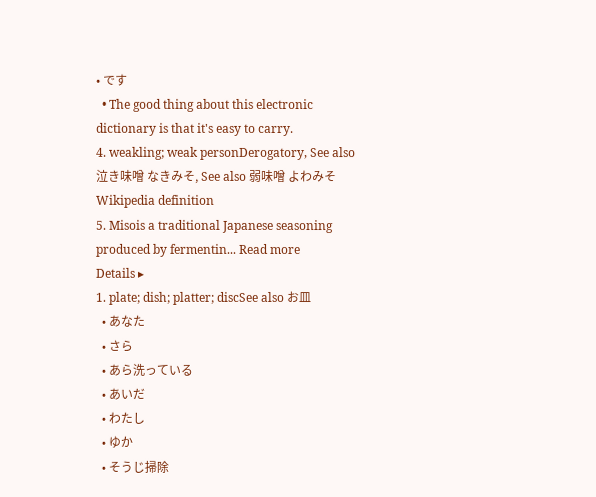• です
  • The good thing about this electronic dictionary is that it's easy to carry.
4. weakling; weak personDerogatory, See also 泣き味噌 なきみそ, See also 弱味噌 よわみそ
Wikipedia definition
5. Misois a traditional Japanese seasoning produced by fermentin... Read more
Details ▸
1. plate; dish; platter; discSee also お皿
  • あなた
  • さら
  • あら洗っている
  • あいだ
  • わたし
  • ゆか
  • そうじ掃除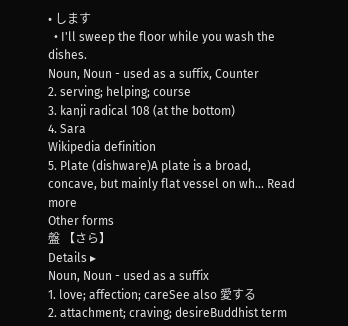• します
  • I'll sweep the floor while you wash the dishes.
Noun, Noun - used as a suffix, Counter
2. serving; helping; course
3. kanji radical 108 (at the bottom)
4. Sara
Wikipedia definition
5. Plate (dishware)A plate is a broad, concave, but mainly flat vessel on wh... Read more
Other forms
盤 【さら】
Details ▸
Noun, Noun - used as a suffix
1. love; affection; careSee also 愛する
2. attachment; craving; desireBuddhist term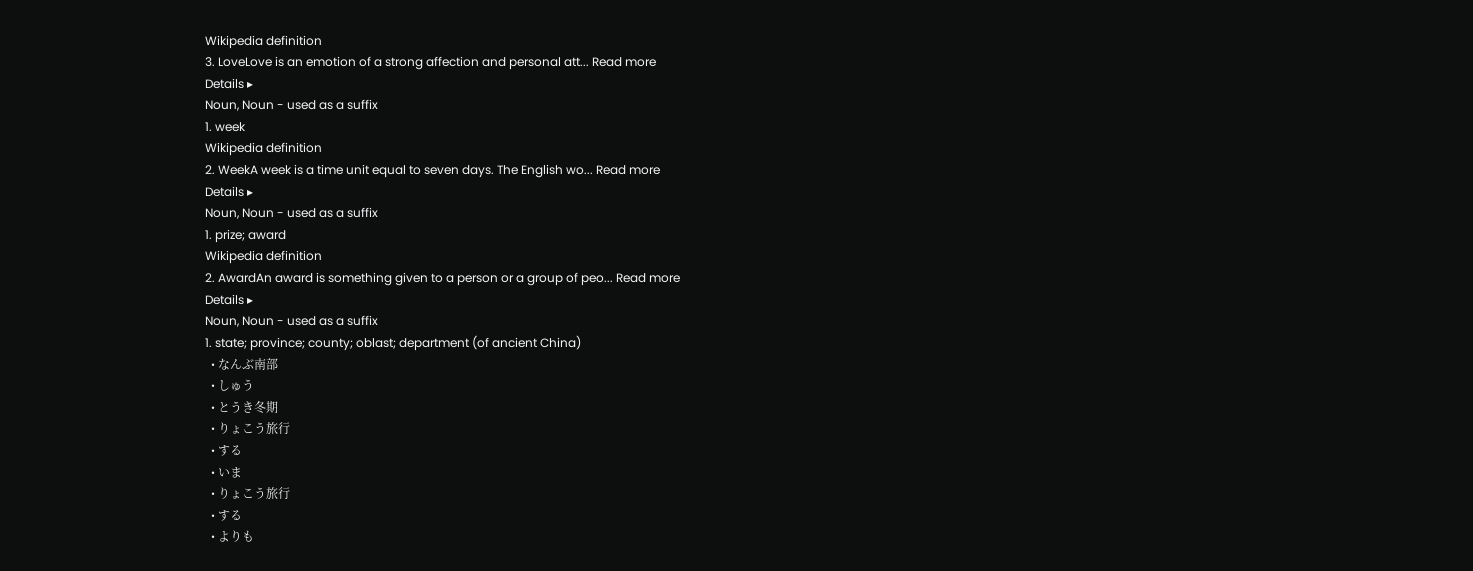Wikipedia definition
3. LoveLove is an emotion of a strong affection and personal att... Read more
Details ▸
Noun, Noun - used as a suffix
1. week
Wikipedia definition
2. WeekA week is a time unit equal to seven days. The English wo... Read more
Details ▸
Noun, Noun - used as a suffix
1. prize; award
Wikipedia definition
2. AwardAn award is something given to a person or a group of peo... Read more
Details ▸
Noun, Noun - used as a suffix
1. state; province; county; oblast; department (of ancient China)
  • なんぶ南部
  • しゅう
  • とうき冬期
  • りょこう旅行
  • する
  • いま
  • りょこう旅行
  • する
  • よりも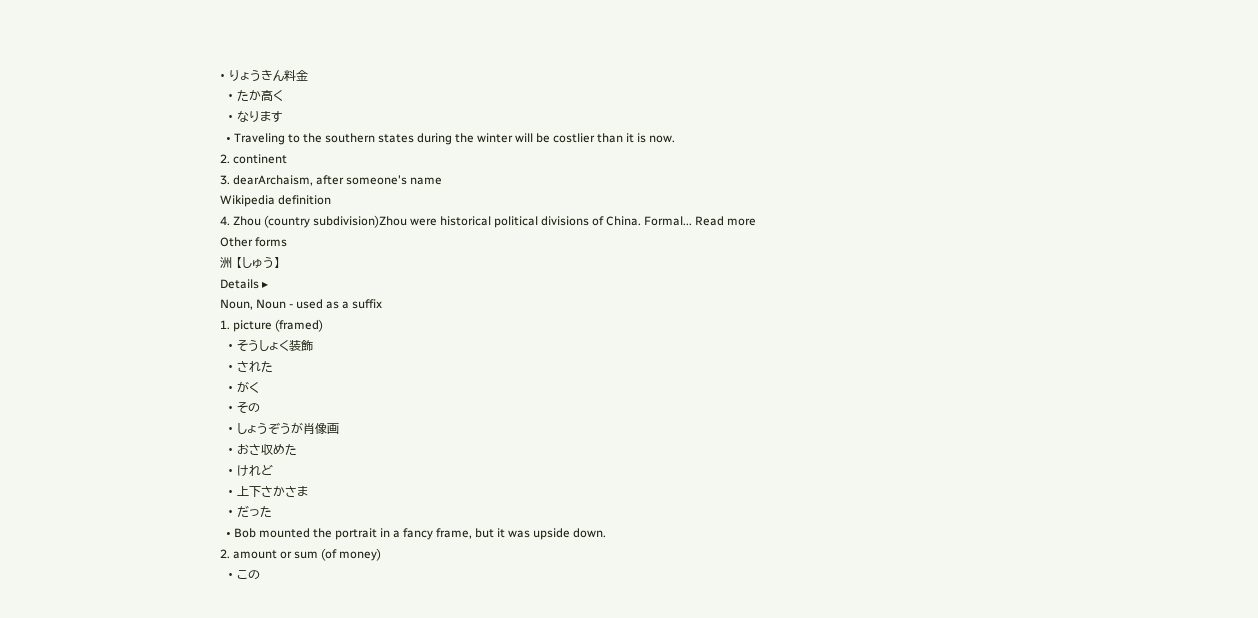• りょうきん料金
  • たか高く
  • なります
  • Traveling to the southern states during the winter will be costlier than it is now.
2. continent
3. dearArchaism, after someone's name
Wikipedia definition
4. Zhou (country subdivision)Zhou were historical political divisions of China. Formal... Read more
Other forms
洲 【しゅう】
Details ▸
Noun, Noun - used as a suffix
1. picture (framed)
  • そうしょく装飾
  • された
  • がく
  • その
  • しょうぞうが肖像画
  • おさ収めた
  • けれど
  • 上下さかさま
  • だった
  • Bob mounted the portrait in a fancy frame, but it was upside down.
2. amount or sum (of money)
  • この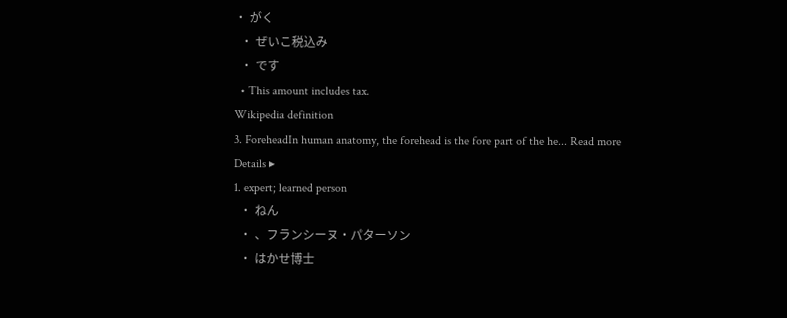• がく
  • ぜいこ税込み
  • です
  • This amount includes tax.
Wikipedia definition
3. ForeheadIn human anatomy, the forehead is the fore part of the he... Read more
Details ▸
1. expert; learned person
  • ねん
  • 、フランシーヌ・パターソン
  • はかせ博士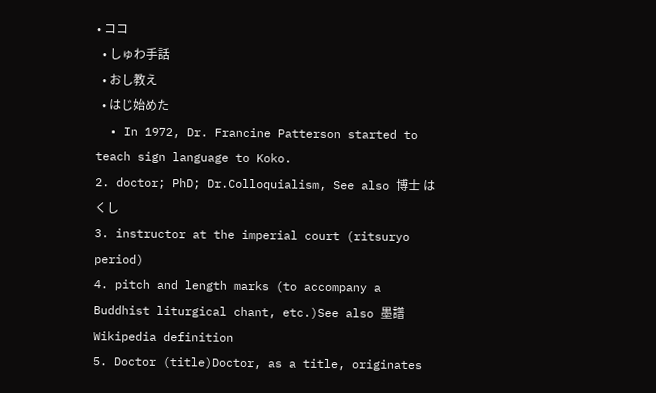• ココ
  • しゅわ手話
  • おし教え
  • はじ始めた
  • In 1972, Dr. Francine Patterson started to teach sign language to Koko.
2. doctor; PhD; Dr.Colloquialism, See also 博士 はくし
3. instructor at the imperial court (ritsuryo period)
4. pitch and length marks (to accompany a Buddhist liturgical chant, etc.)See also 墨譜
Wikipedia definition
5. Doctor (title)Doctor, as a title, originates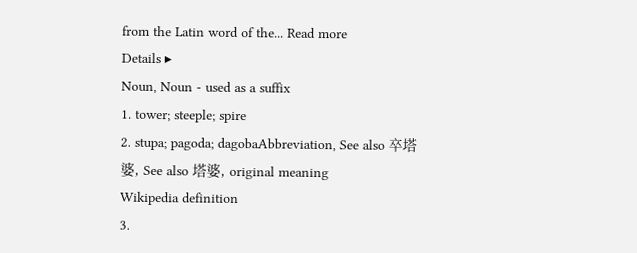from the Latin word of the... Read more
Details ▸
Noun, Noun - used as a suffix
1. tower; steeple; spire
2. stupa; pagoda; dagobaAbbreviation, See also 卒塔婆, See also 塔婆, original meaning
Wikipedia definition
3.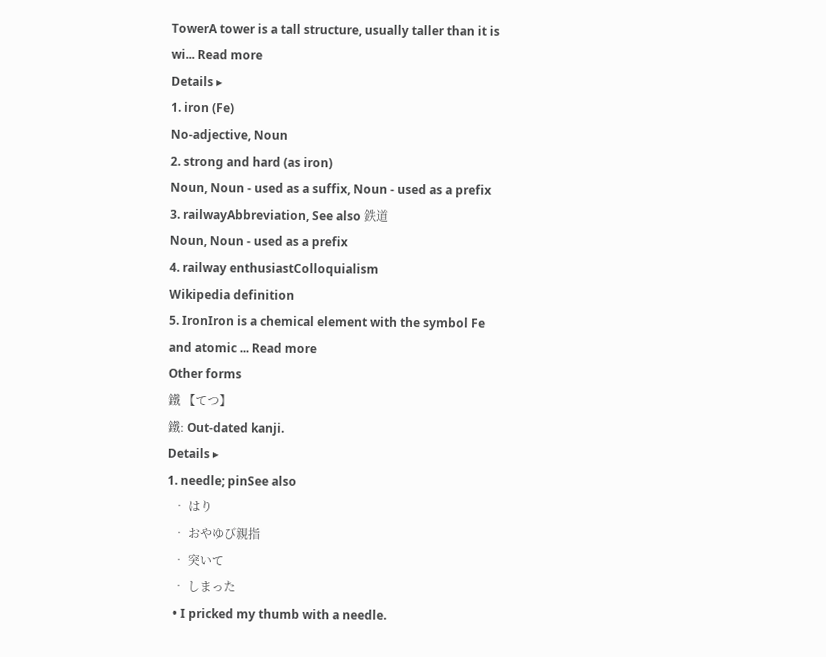TowerA tower is a tall structure, usually taller than it is wi... Read more
Details ▸
1. iron (Fe)
No-adjective, Noun
2. strong and hard (as iron)
Noun, Noun - used as a suffix, Noun - used as a prefix
3. railwayAbbreviation, See also 鉄道
Noun, Noun - used as a prefix
4. railway enthusiastColloquialism
Wikipedia definition
5. IronIron is a chemical element with the symbol Fe and atomic ... Read more
Other forms
鐵 【てつ】
鐵: Out-dated kanji.
Details ▸
1. needle; pinSee also
  • はり
  • おやゆび親指
  • 突いて
  • しまった
  • I pricked my thumb with a needle.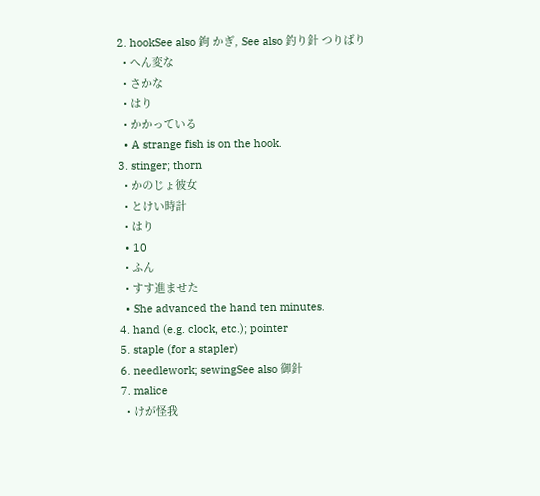2. hookSee also 鉤 かぎ, See also 釣り針 つりばり
  • へん変な
  • さかな
  • はり
  • かかっている
  • A strange fish is on the hook.
3. stinger; thorn
  • かのじょ彼女
  • とけい時計
  • はり
  • 10
  • ふん
  • すす進ませた
  • She advanced the hand ten minutes.
4. hand (e.g. clock, etc.); pointer
5. staple (for a stapler)
6. needlework; sewingSee also 御針
7. malice
  • けが怪我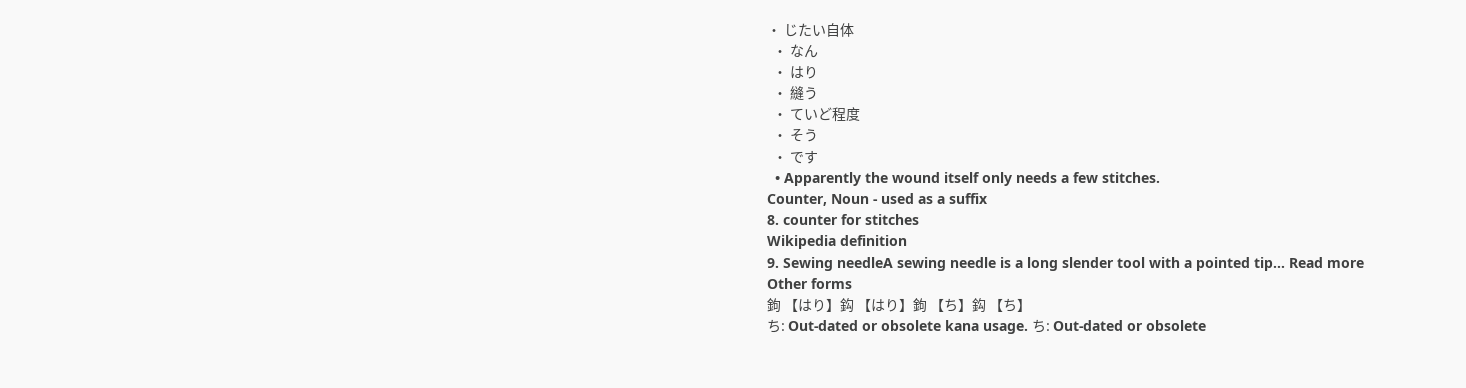• じたい自体
  • なん
  • はり
  • 縫う
  • ていど程度
  • そう
  • です
  • Apparently the wound itself only needs a few stitches.
Counter, Noun - used as a suffix
8. counter for stitches
Wikipedia definition
9. Sewing needleA sewing needle is a long slender tool with a pointed tip... Read more
Other forms
鉤 【はり】鈎 【はり】鉤 【ち】鈎 【ち】
ち: Out-dated or obsolete kana usage. ち: Out-dated or obsolete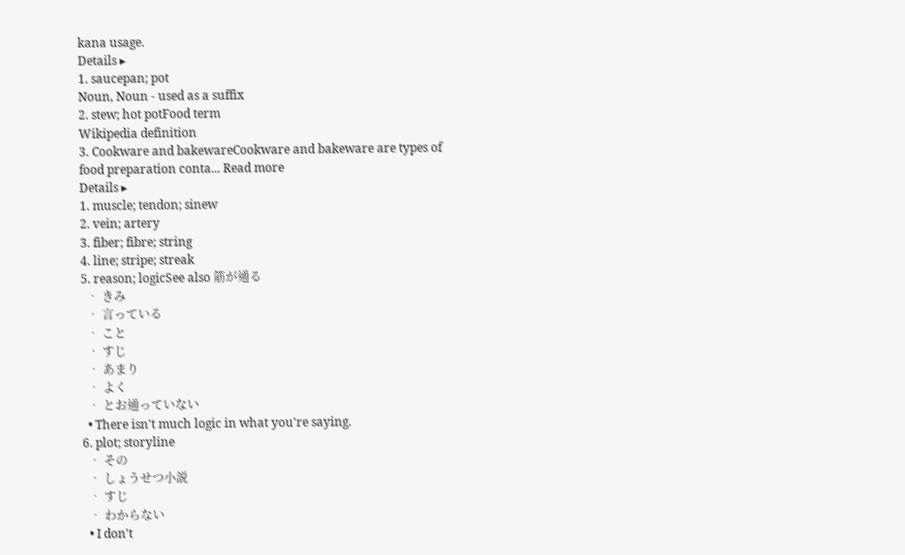kana usage.
Details ▸
1. saucepan; pot
Noun, Noun - used as a suffix
2. stew; hot potFood term
Wikipedia definition
3. Cookware and bakewareCookware and bakeware are types of food preparation conta... Read more
Details ▸
1. muscle; tendon; sinew
2. vein; artery
3. fiber; fibre; string
4. line; stripe; streak
5. reason; logicSee also 筋が通る
  • きみ
  • 言っている
  • こと
  • すじ
  • あまり
  • よく
  • とお通っていない
  • There isn't much logic in what you're saying.
6. plot; storyline
  • その
  • しょうせつ小説
  • すじ
  • わからない
  • I don't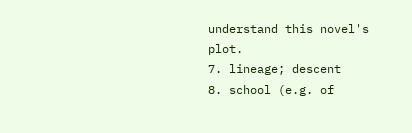understand this novel's plot.
7. lineage; descent
8. school (e.g. of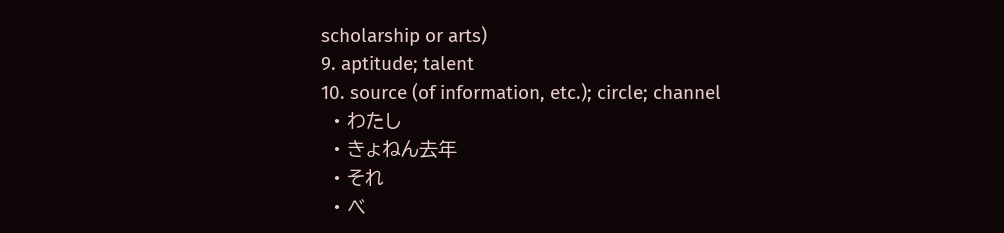scholarship or arts)
9. aptitude; talent
10. source (of information, etc.); circle; channel
  • わたし
  • きょねん去年
  • それ
  • べ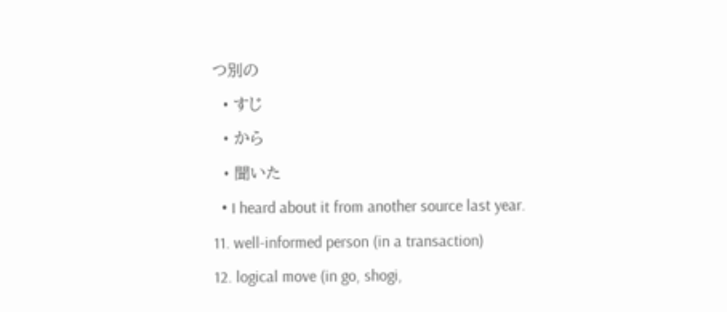つ別の
  • すじ
  • から
  • 聞いた
  • I heard about it from another source last year.
11. well-informed person (in a transaction)
12. logical move (in go, shogi,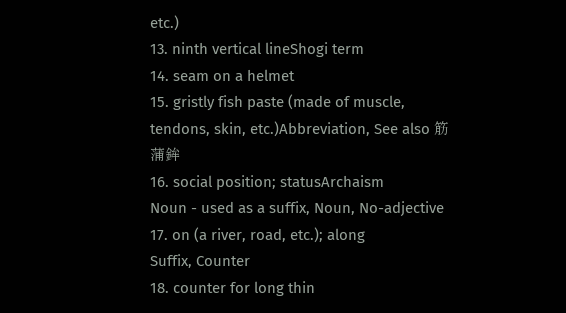etc.)
13. ninth vertical lineShogi term
14. seam on a helmet
15. gristly fish paste (made of muscle, tendons, skin, etc.)Abbreviation, See also 筋蒲鉾
16. social position; statusArchaism
Noun - used as a suffix, Noun, No-adjective
17. on (a river, road, etc.); along
Suffix, Counter
18. counter for long thin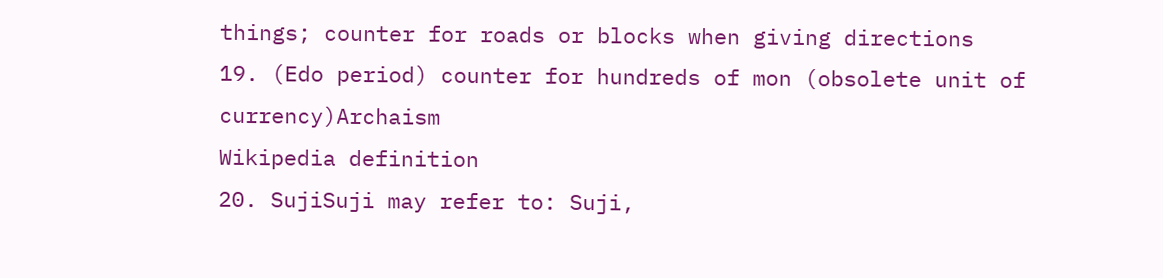things; counter for roads or blocks when giving directions
19. (Edo period) counter for hundreds of mon (obsolete unit of currency)Archaism
Wikipedia definition
20. SujiSuji may refer to: Suji,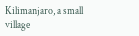Kilimanjaro, a small village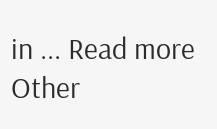in ... Read more
Other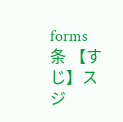forms
条 【すじ】スジ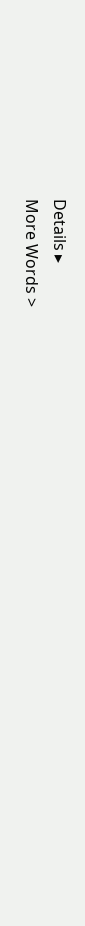Details ▸
More Words >